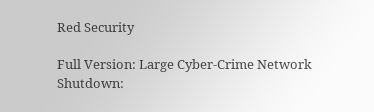Red Security

Full Version: Large Cyber-Crime Network Shutdown: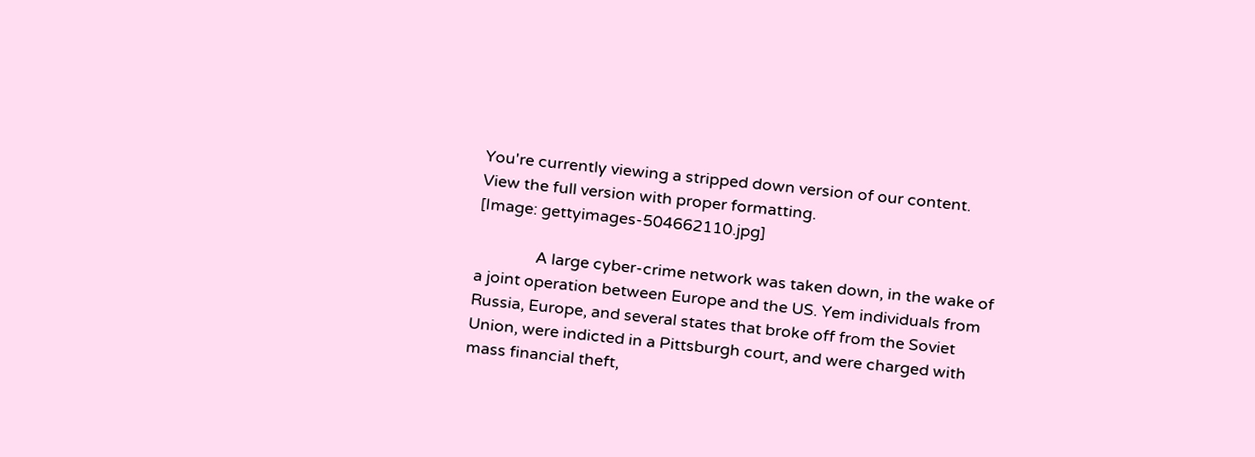You're currently viewing a stripped down version of our content. View the full version with proper formatting.
[Image: gettyimages-504662110.jpg]

               A large cyber-crime network was taken down, in the wake of a joint operation between Europe and the US. Yem individuals from Russia, Europe, and several states that broke off from the Soviet Union, were indicted in a Pittsburgh court, and were charged with mass financial theft,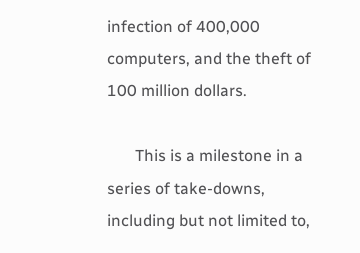infection of 400,000 computers, and the theft of 100 million dollars.

       This is a milestone in a series of take-downs, including but not limited to,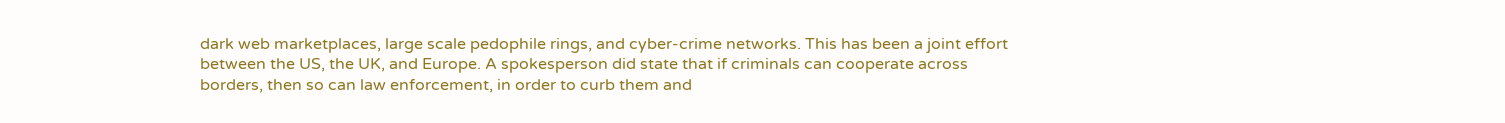dark web marketplaces, large scale pedophile rings, and cyber-crime networks. This has been a joint effort between the US, the UK, and Europe. A spokesperson did state that if criminals can cooperate across borders, then so can law enforcement, in order to curb them and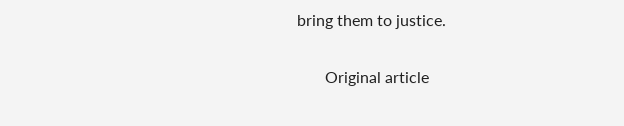bring them to justice.

       Original article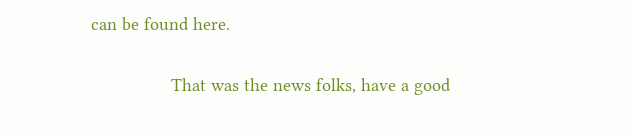can be found here.

                That was the news folks, have a good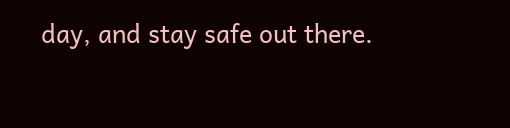day, and stay safe out there.